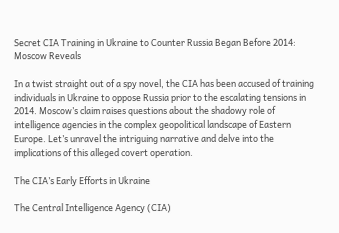Secret CIA Training in Ukraine to Counter Russia Began Before 2014: Moscow Reveals

In a twist straight out of a spy novel, the CIA has been accused of training individuals in Ukraine to oppose Russia prior to the escalating tensions in 2014. Moscow’s claim raises questions about the shadowy role of intelligence agencies in the complex geopolitical landscape of Eastern Europe. Let’s unravel the intriguing narrative and delve into the implications of this alleged covert operation.

The CIA’s Early Efforts in Ukraine

The Central Intelligence Agency (CIA)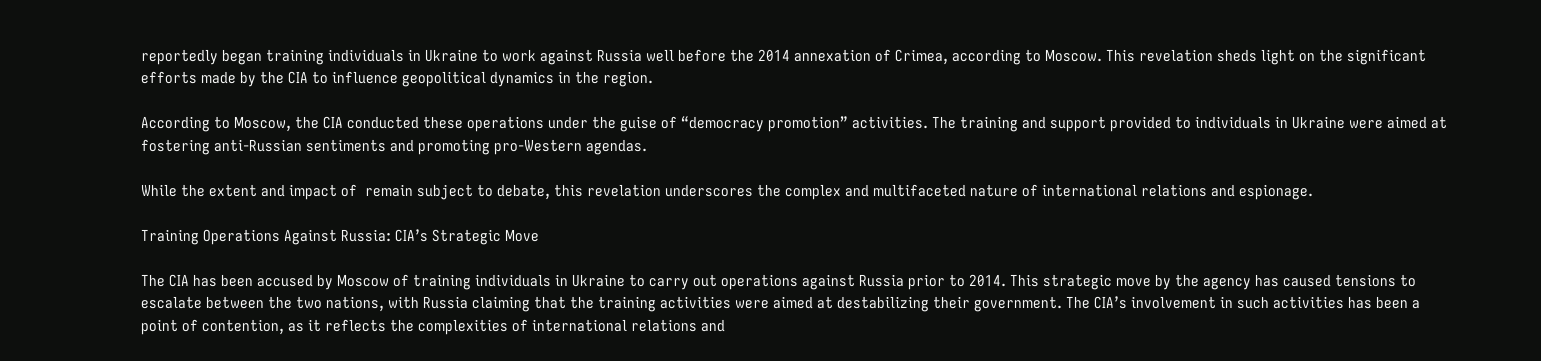reportedly began training individuals in Ukraine to work against Russia well before the 2014 annexation of Crimea, according to Moscow. This revelation sheds light on the significant efforts made by the CIA to influence geopolitical dynamics in the region.

According to Moscow, the CIA conducted these operations under the guise of “democracy promotion” activities. The training and support provided to individuals in Ukraine were aimed at fostering anti-Russian sentiments and promoting pro-Western agendas.

While the extent and impact of  remain subject to debate, this revelation underscores the complex and multifaceted nature of international relations and espionage.

Training Operations Against Russia: CIA’s Strategic Move

The CIA has been accused by Moscow of training individuals in Ukraine to carry out operations against Russia prior to 2014. This strategic move by the agency has caused tensions to escalate between the two nations, with Russia claiming that the training activities were aimed at destabilizing their government. The CIA’s involvement in such activities has been a point of contention, as it reflects the complexities of international relations and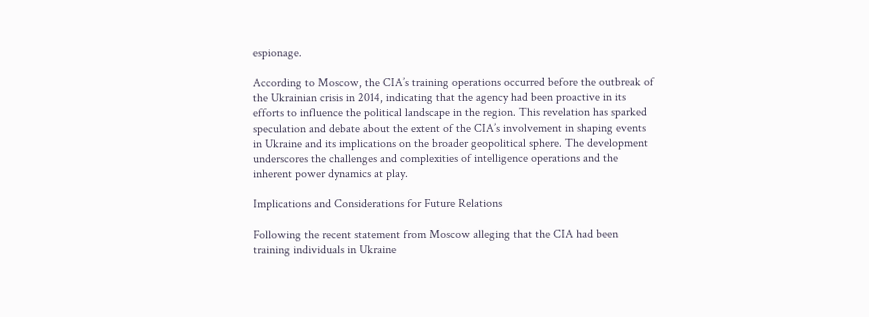espionage.

According to Moscow, the CIA’s training operations occurred before the outbreak of the Ukrainian crisis in 2014, indicating that the agency had been proactive in its efforts to influence the political landscape in the region. This revelation has sparked speculation and debate about the extent of the CIA’s involvement in shaping events in Ukraine and its implications on the broader geopolitical sphere. The development underscores the challenges and complexities of intelligence operations and the inherent power dynamics at play.

Implications and Considerations for Future Relations

Following the recent statement from Moscow alleging that the CIA had been training individuals in Ukraine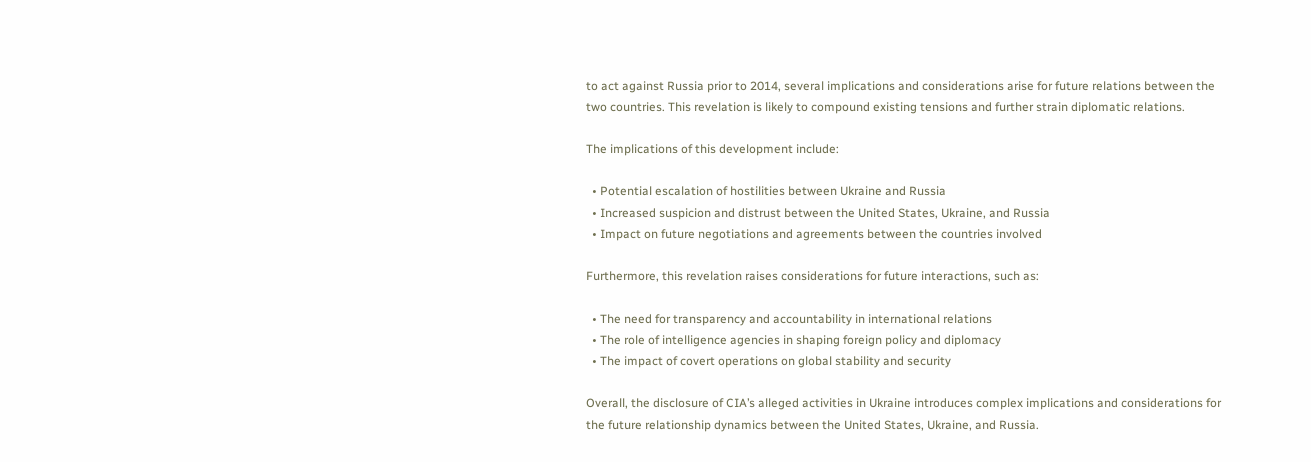to act against Russia prior to 2014, several implications and considerations arise for future relations between the two countries. This revelation is likely to compound existing tensions and further strain diplomatic relations.

The implications of this development include:

  • Potential escalation of hostilities between Ukraine and Russia
  • Increased suspicion and distrust between the United States, Ukraine, and Russia
  • Impact on future negotiations and agreements between the countries involved

Furthermore, this revelation raises considerations for future interactions, such as:

  • The need for transparency and accountability in international relations
  • The role of intelligence agencies in shaping foreign policy and diplomacy
  • The impact of covert operations on global stability and security

Overall, the disclosure of CIA’s alleged activities in Ukraine introduces complex implications and considerations for the future relationship dynamics between the United States, Ukraine, and Russia.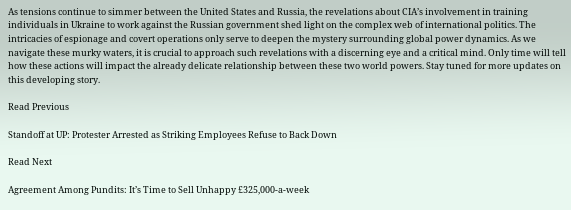As tensions continue to simmer between the United States and Russia, the revelations about CIA’s involvement in training individuals in Ukraine to work against the Russian government shed light on the complex web of international politics. The intricacies of espionage and covert operations only serve to deepen the mystery surrounding global power dynamics. As we navigate these murky waters, it is crucial to approach such revelations with a discerning eye and a critical mind. Only time will tell how these actions will impact the already delicate relationship between these two world powers. Stay tuned for more updates on this developing story.

Read Previous

Standoff at UP: Protester Arrested as Striking Employees Refuse to Back Down

Read Next

Agreement Among Pundits: It’s Time to Sell Unhappy £325,000-a-week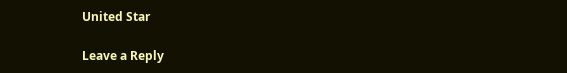United Star

Leave a Reply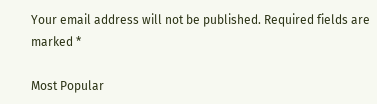Your email address will not be published. Required fields are marked *

Most Popular